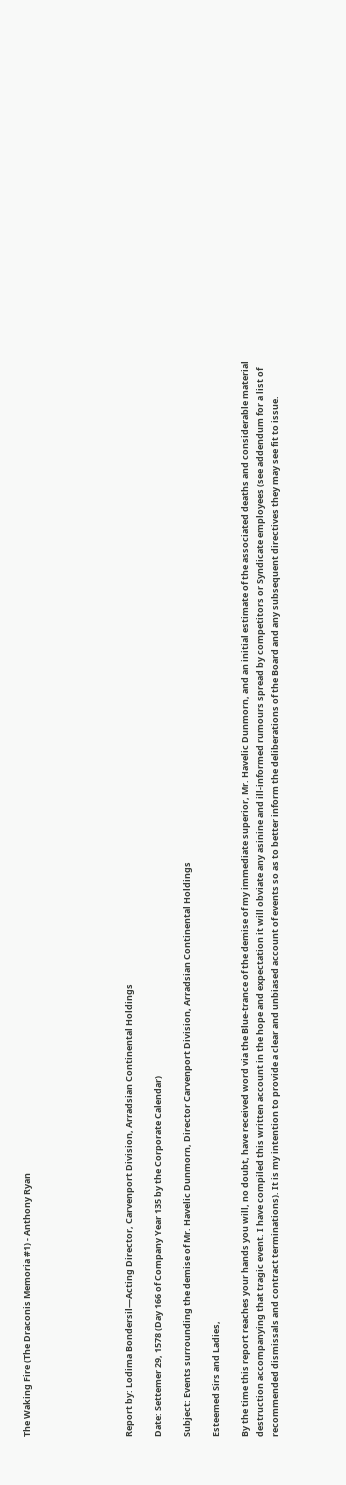The Waking Fire (The Draconis Memoria #1) - Anthony Ryan






Report by: Lodima Bondersil—Acting Director, Carvenport Division, Arradsian Continental Holdings

Date: Settemer 29, 1578 (Day 166 of Company Year 135 by the Corporate Calendar)

Subject: Events surrounding the demise of Mr. Havelic Dunmorn, Director Carvenport Division, Arradsian Continental Holdings

Esteemed Sirs and Ladies,

By the time this report reaches your hands you will, no doubt, have received word via the Blue-trance of the demise of my immediate superior, Mr. Havelic Dunmorn, and an initial estimate of the associated deaths and considerable material destruction accompanying that tragic event. I have compiled this written account in the hope and expectation it will obviate any asinine and ill-informed rumours spread by competitors or Syndicate employees (see addendum for a list of recommended dismissals and contract terminations). It is my intention to provide a clear and unbiased account of events so as to better inform the deliberations of the Board and any subsequent directives they may see fit to issue.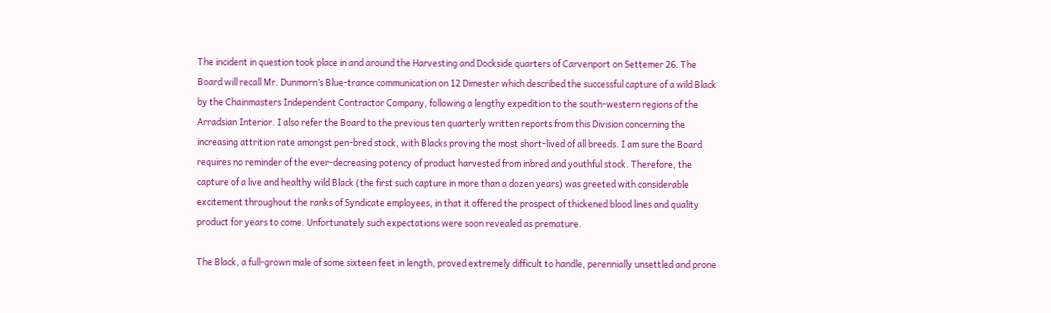The incident in question took place in and around the Harvesting and Dockside quarters of Carvenport on Settemer 26. The Board will recall Mr. Dunmorn’s Blue-trance communication on 12 Dimester which described the successful capture of a wild Black by the Chainmasters Independent Contractor Company, following a lengthy expedition to the south-western regions of the Arradsian Interior. I also refer the Board to the previous ten quarterly written reports from this Division concerning the increasing attrition rate amongst pen-bred stock, with Blacks proving the most short-lived of all breeds. I am sure the Board requires no reminder of the ever-decreasing potency of product harvested from inbred and youthful stock. Therefore, the capture of a live and healthy wild Black (the first such capture in more than a dozen years) was greeted with considerable excitement throughout the ranks of Syndicate employees, in that it offered the prospect of thickened blood lines and quality product for years to come. Unfortunately such expectations were soon revealed as premature.

The Black, a full-grown male of some sixteen feet in length, proved extremely difficult to handle, perennially unsettled and prone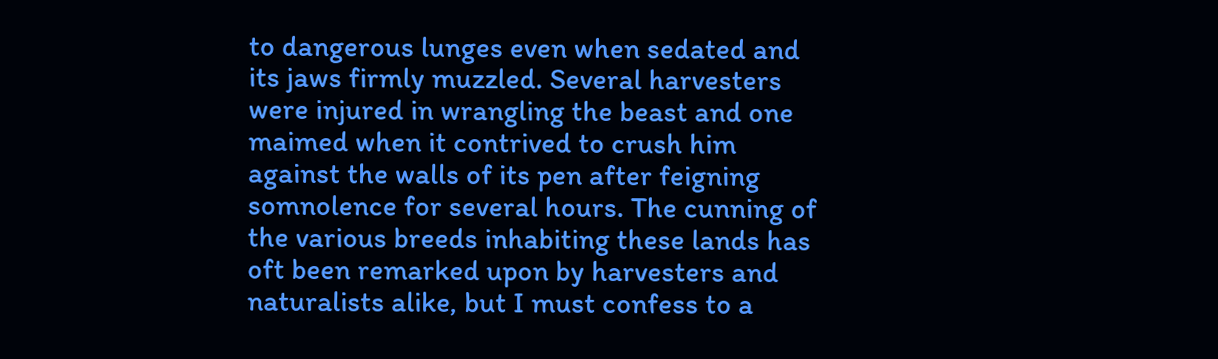to dangerous lunges even when sedated and its jaws firmly muzzled. Several harvesters were injured in wrangling the beast and one maimed when it contrived to crush him against the walls of its pen after feigning somnolence for several hours. The cunning of the various breeds inhabiting these lands has oft been remarked upon by harvesters and naturalists alike, but I must confess to a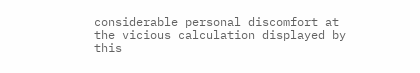considerable personal discomfort at the vicious calculation displayed by this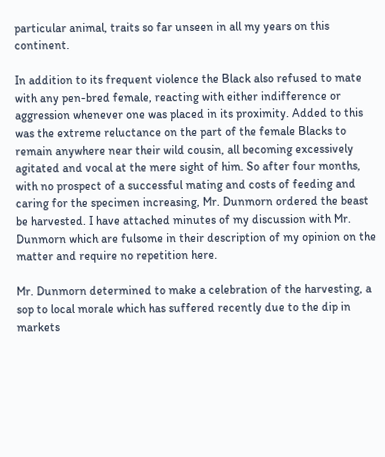particular animal, traits so far unseen in all my years on this continent.

In addition to its frequent violence the Black also refused to mate with any pen-bred female, reacting with either indifference or aggression whenever one was placed in its proximity. Added to this was the extreme reluctance on the part of the female Blacks to remain anywhere near their wild cousin, all becoming excessively agitated and vocal at the mere sight of him. So after four months, with no prospect of a successful mating and costs of feeding and caring for the specimen increasing, Mr. Dunmorn ordered the beast be harvested. I have attached minutes of my discussion with Mr. Dunmorn which are fulsome in their description of my opinion on the matter and require no repetition here.

Mr. Dunmorn determined to make a celebration of the harvesting, a sop to local morale which has suffered recently due to the dip in markets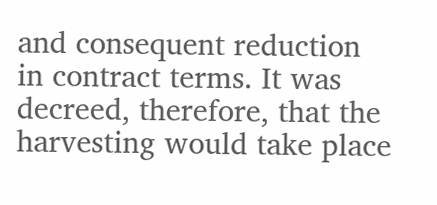and consequent reduction in contract terms. It was decreed, therefore, that the harvesting would take place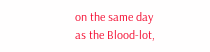on the same day as the Blood-lot,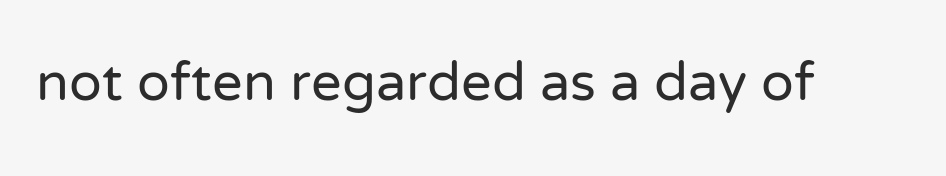not often regarded as a day of